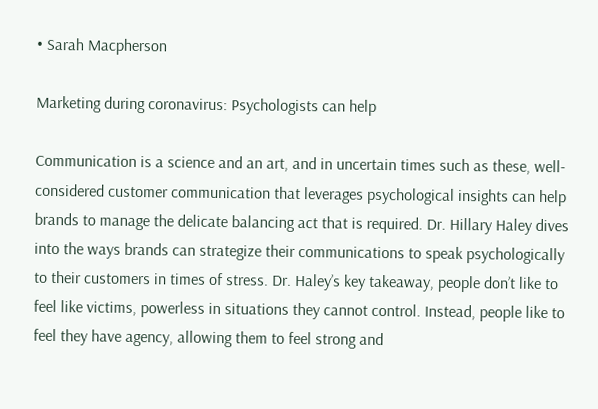• Sarah Macpherson

Marketing during coronavirus: Psychologists can help

Communication is a science and an art, and in uncertain times such as these, well-considered customer communication that leverages psychological insights can help brands to manage the delicate balancing act that is required. Dr. Hillary Haley dives into the ways brands can strategize their communications to speak psychologically to their customers in times of stress. Dr. Haley’s key takeaway, people don’t like to feel like victims, powerless in situations they cannot control. Instead, people like to feel they have agency, allowing them to feel strong and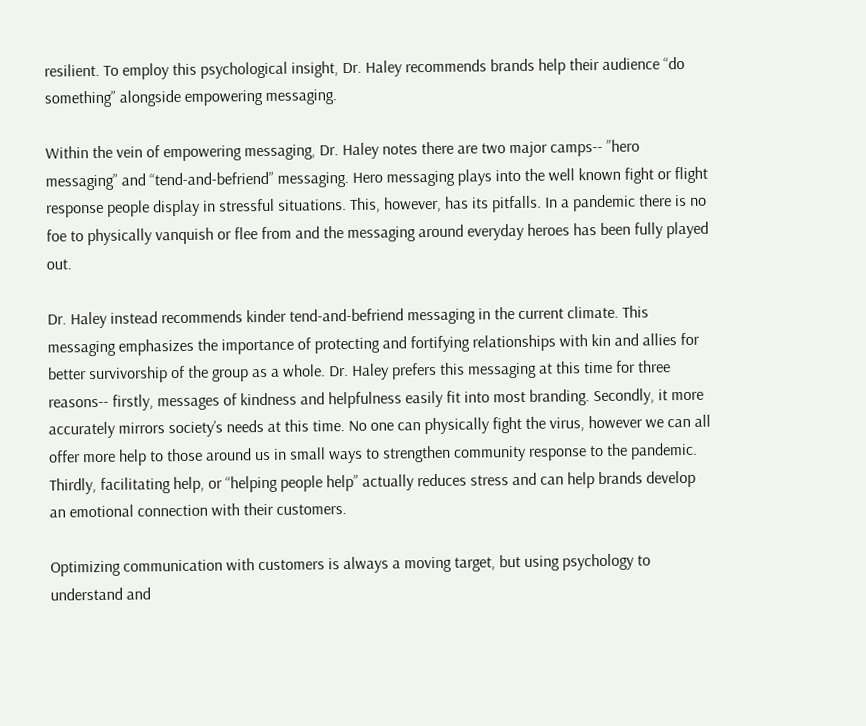resilient. To employ this psychological insight, Dr. Haley recommends brands help their audience “do something” alongside empowering messaging.

Within the vein of empowering messaging, Dr. Haley notes there are two major camps-- ”hero messaging” and “tend-and-befriend” messaging. Hero messaging plays into the well known fight or flight response people display in stressful situations. This, however, has its pitfalls. In a pandemic there is no foe to physically vanquish or flee from and the messaging around everyday heroes has been fully played out.

Dr. Haley instead recommends kinder tend-and-befriend messaging in the current climate. This messaging emphasizes the importance of protecting and fortifying relationships with kin and allies for better survivorship of the group as a whole. Dr. Haley prefers this messaging at this time for three reasons-- firstly, messages of kindness and helpfulness easily fit into most branding. Secondly, it more accurately mirrors society’s needs at this time. No one can physically fight the virus, however we can all offer more help to those around us in small ways to strengthen community response to the pandemic. Thirdly, facilitating help, or “helping people help” actually reduces stress and can help brands develop an emotional connection with their customers.

Optimizing communication with customers is always a moving target, but using psychology to understand and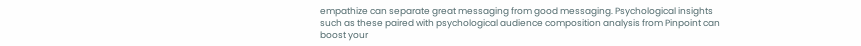empathize can separate great messaging from good messaging. Psychological insights such as these paired with psychological audience composition analysis from Pinpoint can boost your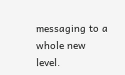messaging to a whole new level.